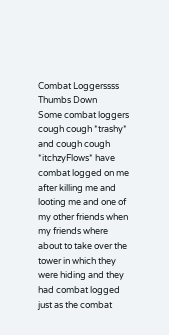Combat Loggerssss
Thumbs Down
Some combat loggers cough cough *trashy* and cough cough *itchzyFlows* have combat logged on me after killing me and looting me and one of my other friends when my friends where about to take over the tower in which they were hiding and they had combat logged just as the combat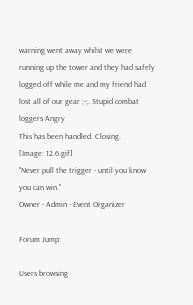warning went away whilst we were running up the tower and they had safely logged off while me and my friend had lost all of our gear ;-;. Stupid combat loggers Angry
This has been handled. Closing.
[Image: 12.6.gif]
"Never pull the trigger - until you know you can win."
Owner - Admin - Event Organizer

Forum Jump:

Users browsing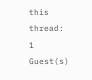this thread: 1 Guest(s)